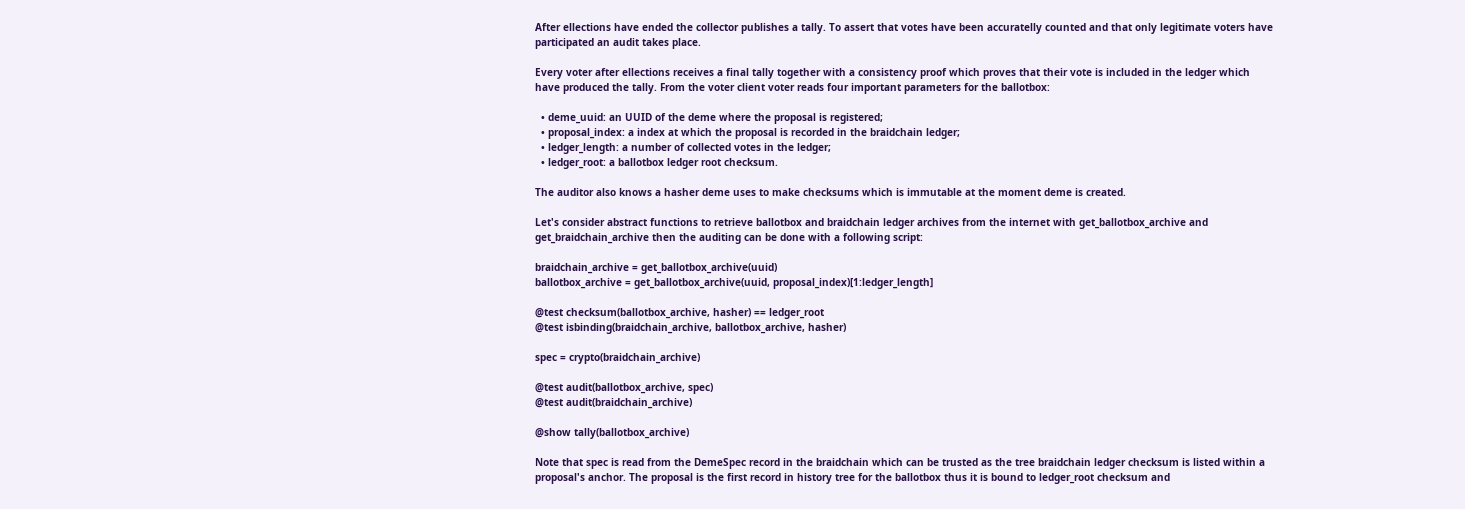After ellections have ended the collector publishes a tally. To assert that votes have been accuratelly counted and that only legitimate voters have participated an audit takes place.

Every voter after ellections receives a final tally together with a consistency proof which proves that their vote is included in the ledger which have produced the tally. From the voter client voter reads four important parameters for the ballotbox:

  • deme_uuid: an UUID of the deme where the proposal is registered;
  • proposal_index: a index at which the proposal is recorded in the braidchain ledger;
  • ledger_length: a number of collected votes in the ledger;
  • ledger_root: a ballotbox ledger root checksum.

The auditor also knows a hasher deme uses to make checksums which is immutable at the moment deme is created.

Let's consider abstract functions to retrieve ballotbox and braidchain ledger archives from the internet with get_ballotbox_archive and get_braidchain_archive then the auditing can be done with a following script:

braidchain_archive = get_ballotbox_archive(uuid)
ballotbox_archive = get_ballotbox_archive(uuid, proposal_index)[1:ledger_length]

@test checksum(ballotbox_archive, hasher) == ledger_root
@test isbinding(braidchain_archive, ballotbox_archive, hasher)

spec = crypto(braidchain_archive)

@test audit(ballotbox_archive, spec)
@test audit(braidchain_archive)

@show tally(ballotbox_archive)

Note that spec is read from the DemeSpec record in the braidchain which can be trusted as the tree braidchain ledger checksum is listed within a proposal's anchor. The proposal is the first record in history tree for the ballotbox thus it is bound to ledger_root checksum and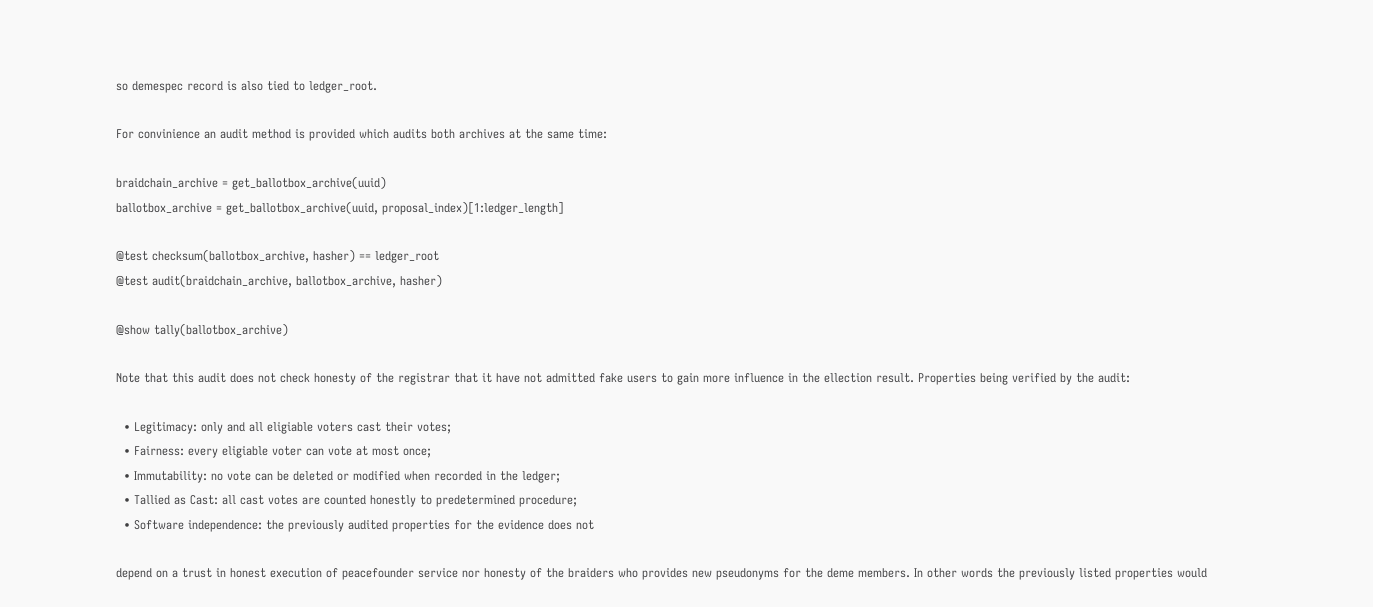so demespec record is also tied to ledger_root.

For convinience an audit method is provided which audits both archives at the same time:

braidchain_archive = get_ballotbox_archive(uuid)
ballotbox_archive = get_ballotbox_archive(uuid, proposal_index)[1:ledger_length]

@test checksum(ballotbox_archive, hasher) == ledger_root
@test audit(braidchain_archive, ballotbox_archive, hasher)

@show tally(ballotbox_archive)

Note that this audit does not check honesty of the registrar that it have not admitted fake users to gain more influence in the ellection result. Properties being verified by the audit:

  • Legitimacy: only and all eligiable voters cast their votes;
  • Fairness: every eligiable voter can vote at most once;
  • Immutability: no vote can be deleted or modified when recorded in the ledger;
  • Tallied as Cast: all cast votes are counted honestly to predetermined procedure;
  • Software independence: the previously audited properties for the evidence does not

depend on a trust in honest execution of peacefounder service nor honesty of the braiders who provides new pseudonyms for the deme members. In other words the previously listed properties would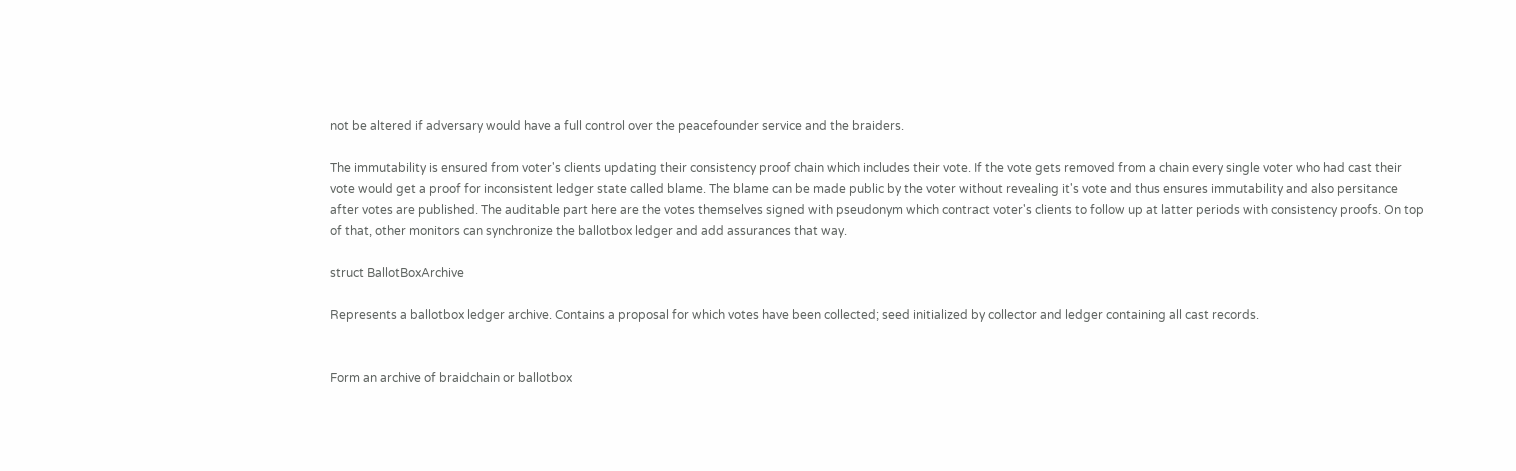not be altered if adversary would have a full control over the peacefounder service and the braiders.

The immutability is ensured from voter's clients updating their consistency proof chain which includes their vote. If the vote gets removed from a chain every single voter who had cast their vote would get a proof for inconsistent ledger state called blame. The blame can be made public by the voter without revealing it's vote and thus ensures immutability and also persitance after votes are published. The auditable part here are the votes themselves signed with pseudonym which contract voter's clients to follow up at latter periods with consistency proofs. On top of that, other monitors can synchronize the ballotbox ledger and add assurances that way.

struct BallotBoxArchive

Represents a ballotbox ledger archive. Contains a proposal for which votes have been collected; seed initialized by collector and ledger containing all cast records.


Form an archive of braidchain or ballotbox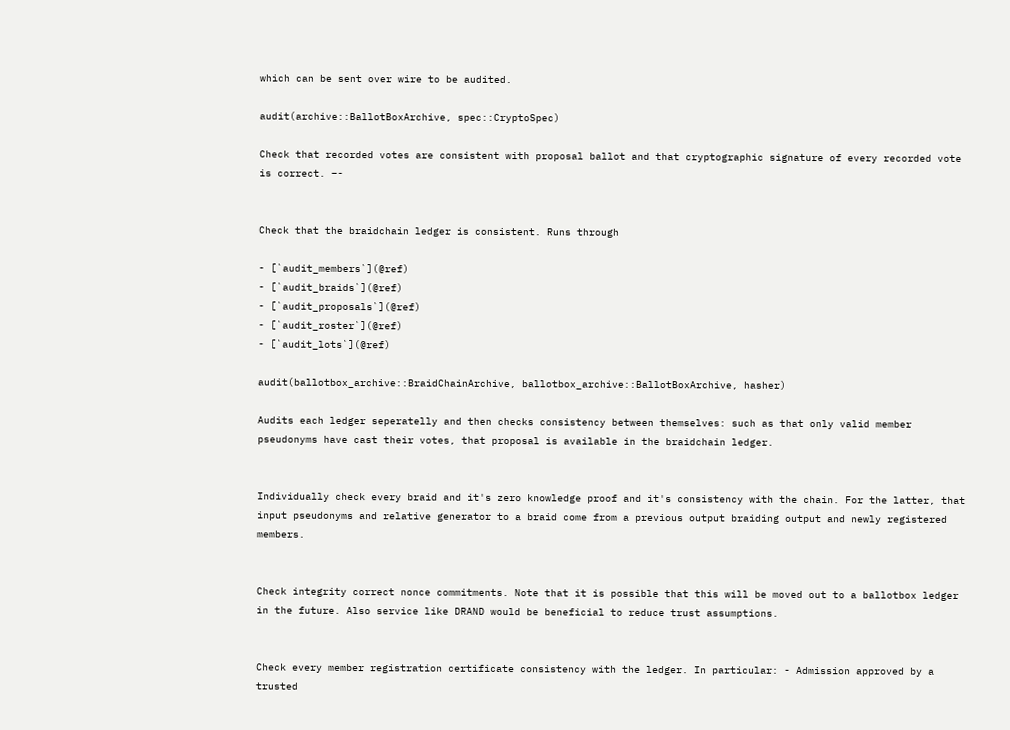which can be sent over wire to be audited.

audit(archive::BallotBoxArchive, spec::CryptoSpec)

Check that recorded votes are consistent with proposal ballot and that cryptographic signature of every recorded vote is correct. –-


Check that the braidchain ledger is consistent. Runs through

- [`audit_members`](@ref)
- [`audit_braids`](@ref)
- [`audit_proposals`](@ref)
- [`audit_roster`](@ref)
- [`audit_lots`](@ref)

audit(ballotbox_archive::BraidChainArchive, ballotbox_archive::BallotBoxArchive, hasher)

Audits each ledger seperatelly and then checks consistency between themselves: such as that only valid member pseudonyms have cast their votes, that proposal is available in the braidchain ledger.


Individually check every braid and it's zero knowledge proof and it's consistency with the chain. For the latter, that input pseudonyms and relative generator to a braid come from a previous output braiding output and newly registered members.


Check integrity correct nonce commitments. Note that it is possible that this will be moved out to a ballotbox ledger in the future. Also service like DRAND would be beneficial to reduce trust assumptions.


Check every member registration certificate consistency with the ledger. In particular: - Admission approved by a trusted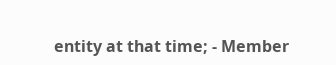entity at that time; - Member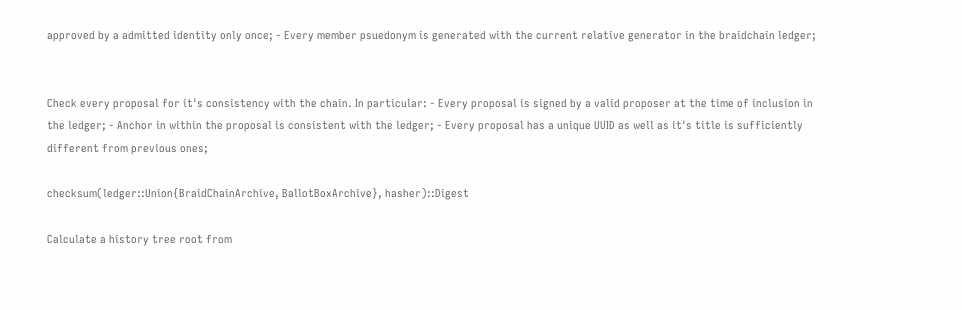approved by a admitted identity only once; - Every member psuedonym is generated with the current relative generator in the braidchain ledger;


Check every proposal for it's consistency with the chain. In particular: - Every proposal is signed by a valid proposer at the time of inclusion in the ledger; - Anchor in within the proposal is consistent with the ledger; - Every proposal has a unique UUID as well as it's title is sufficiently different from previous ones;

checksum(ledger::Union{BraidChainArchive, BallotBoxArchive}, hasher)::Digest

Calculate a history tree root from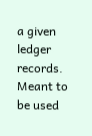a given ledger records. Meant to be used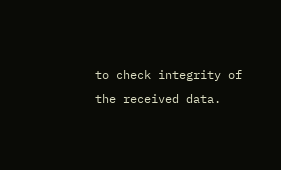to check integrity of the received data.